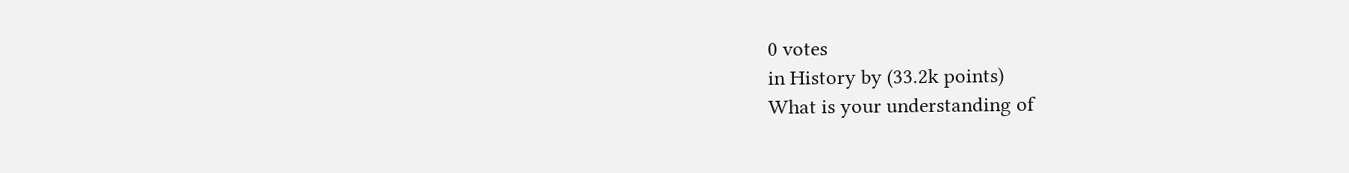0 votes
in History by (33.2k points)
What is your understanding of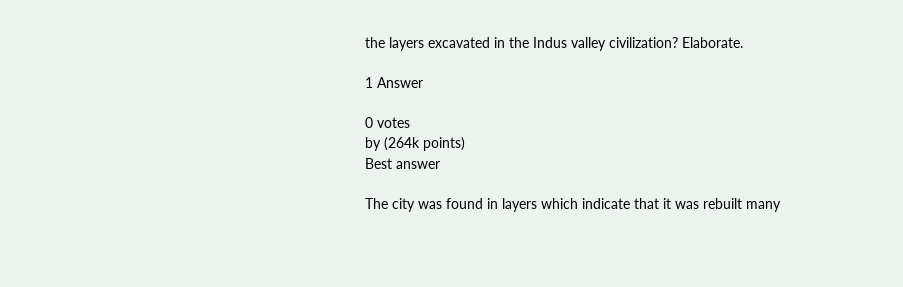the layers excavated in the Indus valley civilization? Elaborate.

1 Answer

0 votes
by (264k points)
Best answer

The city was found in layers which indicate that it was rebuilt many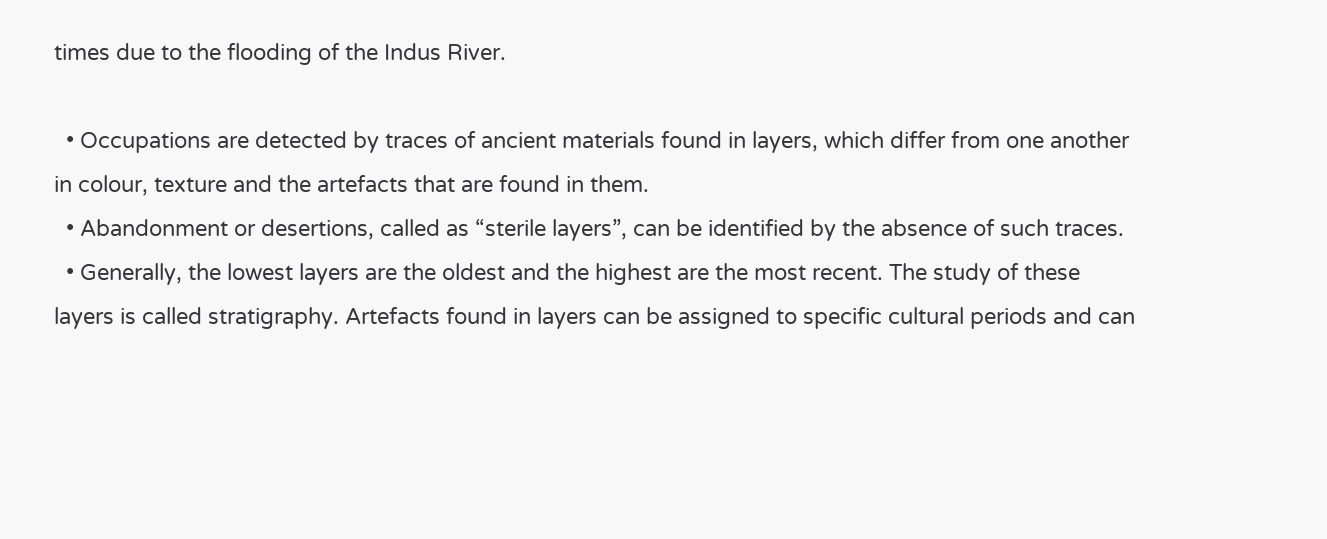times due to the flooding of the Indus River.

  • Occupations are detected by traces of ancient materials found in layers, which differ from one another in colour, texture and the artefacts that are found in them.
  • Abandonment or desertions, called as “sterile layers”, can be identified by the absence of such traces.
  • Generally, the lowest layers are the oldest and the highest are the most recent. The study of these layers is called stratigraphy. Artefacts found in layers can be assigned to specific cultural periods and can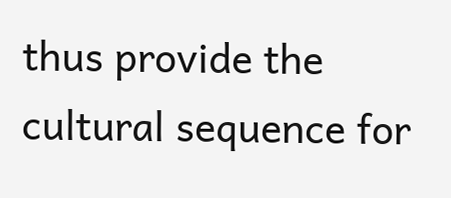thus provide the cultural sequence for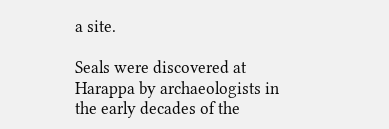a site.

Seals were discovered at Harappa by archaeologists in the early decades of the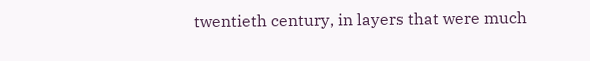twentieth century, in layers that were much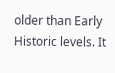older than Early Historic levels. It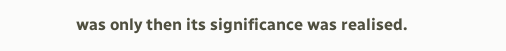was only then its significance was realised.